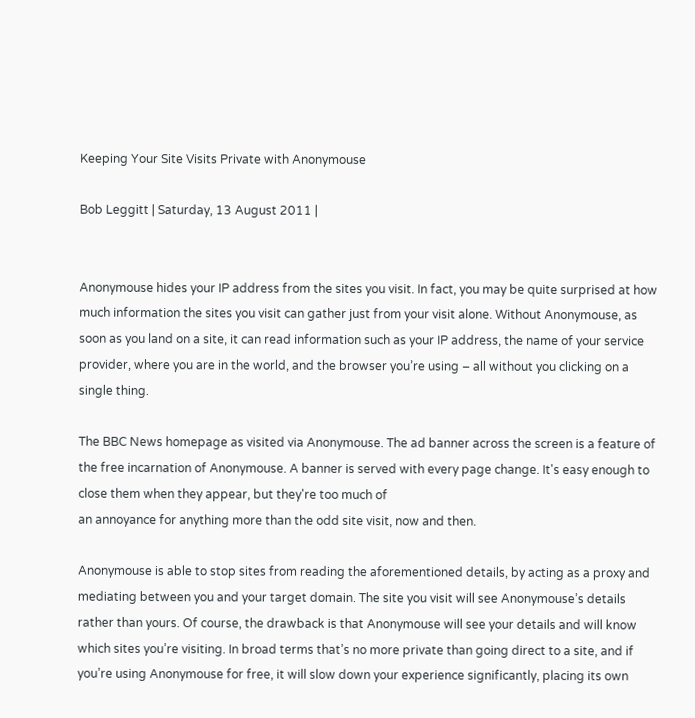Keeping Your Site Visits Private with Anonymouse

Bob Leggitt | Saturday, 13 August 2011 |


Anonymouse hides your IP address from the sites you visit. In fact, you may be quite surprised at how much information the sites you visit can gather just from your visit alone. Without Anonymouse, as soon as you land on a site, it can read information such as your IP address, the name of your service provider, where you are in the world, and the browser you’re using – all without you clicking on a single thing.

The BBC News homepage as visited via Anonymouse. The ad banner across the screen is a feature of the free incarnation of Anonymouse. A banner is served with every page change. It's easy enough to close them when they appear, but they're too much of
an annoyance for anything more than the odd site visit, now and then.

Anonymouse is able to stop sites from reading the aforementioned details, by acting as a proxy and mediating between you and your target domain. The site you visit will see Anonymouse’s details rather than yours. Of course, the drawback is that Anonymouse will see your details and will know which sites you’re visiting. In broad terms that’s no more private than going direct to a site, and if you’re using Anonymouse for free, it will slow down your experience significantly, placing its own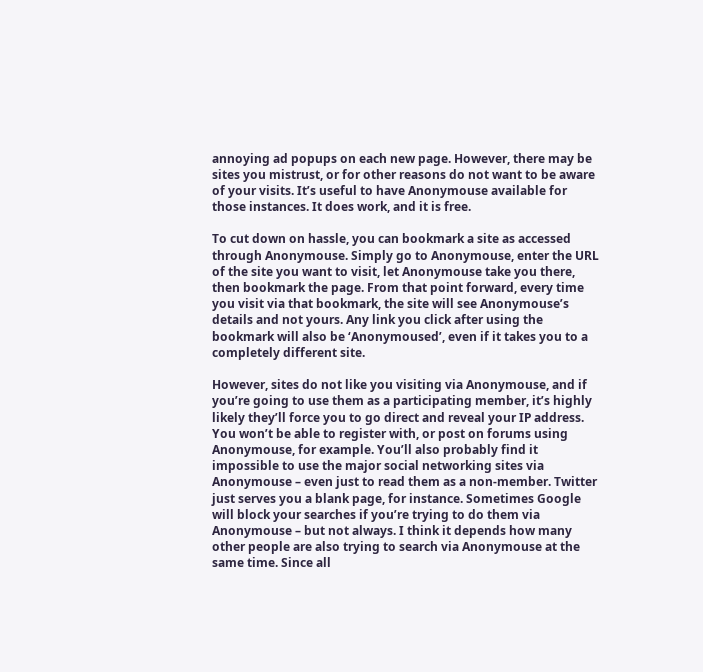annoying ad popups on each new page. However, there may be sites you mistrust, or for other reasons do not want to be aware of your visits. It’s useful to have Anonymouse available for those instances. It does work, and it is free.

To cut down on hassle, you can bookmark a site as accessed through Anonymouse. Simply go to Anonymouse, enter the URL of the site you want to visit, let Anonymouse take you there, then bookmark the page. From that point forward, every time you visit via that bookmark, the site will see Anonymouse’s details and not yours. Any link you click after using the bookmark will also be ‘Anonymoused’, even if it takes you to a completely different site.

However, sites do not like you visiting via Anonymouse, and if you’re going to use them as a participating member, it’s highly likely they’ll force you to go direct and reveal your IP address. You won’t be able to register with, or post on forums using Anonymouse, for example. You’ll also probably find it impossible to use the major social networking sites via Anonymouse – even just to read them as a non-member. Twitter just serves you a blank page, for instance. Sometimes Google will block your searches if you’re trying to do them via Anonymouse – but not always. I think it depends how many other people are also trying to search via Anonymouse at the same time. Since all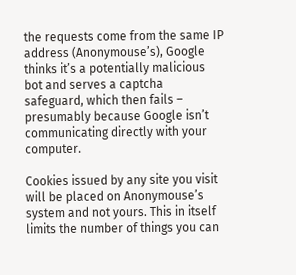the requests come from the same IP address (Anonymouse’s), Google thinks it’s a potentially malicious bot and serves a captcha safeguard, which then fails – presumably because Google isn’t communicating directly with your computer.

Cookies issued by any site you visit will be placed on Anonymouse’s system and not yours. This in itself limits the number of things you can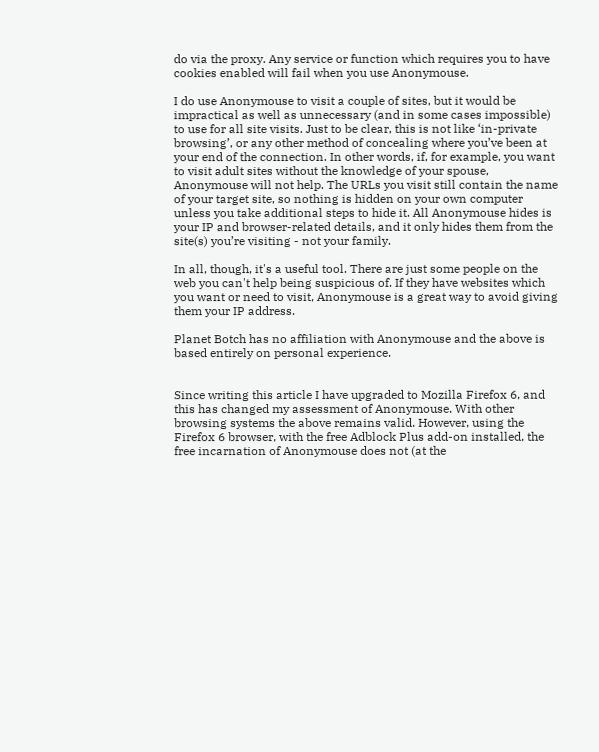do via the proxy. Any service or function which requires you to have cookies enabled will fail when you use Anonymouse.

I do use Anonymouse to visit a couple of sites, but it would be impractical as well as unnecessary (and in some cases impossible) to use for all site visits. Just to be clear, this is not like ‘in-private browsing’, or any other method of concealing where you’ve been at your end of the connection. In other words, if, for example, you want to visit adult sites without the knowledge of your spouse, Anonymouse will not help. The URLs you visit still contain the name of your target site, so nothing is hidden on your own computer unless you take additional steps to hide it. All Anonymouse hides is your IP and browser-related details, and it only hides them from the site(s) you’re visiting - not your family.

In all, though, it's a useful tool. There are just some people on the web you can't help being suspicious of. If they have websites which you want or need to visit, Anonymouse is a great way to avoid giving them your IP address.

Planet Botch has no affiliation with Anonymouse and the above is based entirely on personal experience.


Since writing this article I have upgraded to Mozilla Firefox 6, and this has changed my assessment of Anonymouse. With other browsing systems the above remains valid. However, using the Firefox 6 browser, with the free Adblock Plus add-on installed, the free incarnation of Anonymouse does not (at the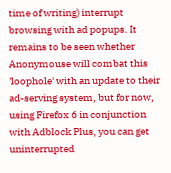time of writing) interrupt browsing with ad popups. It remains to be seen whether Anonymouse will combat this 'loophole' with an update to their ad-serving system, but for now, using Firefox 6 in conjunction with Adblock Plus, you can get uninterrupted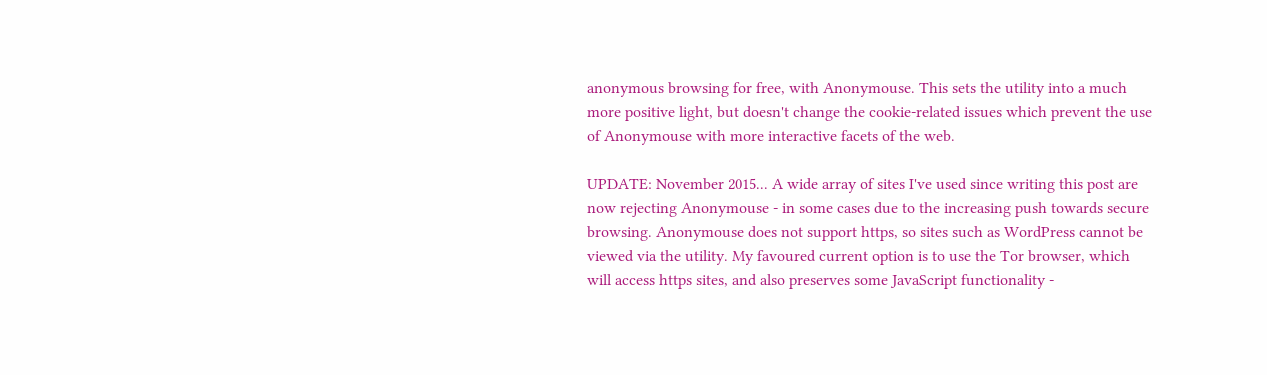anonymous browsing for free, with Anonymouse. This sets the utility into a much more positive light, but doesn't change the cookie-related issues which prevent the use of Anonymouse with more interactive facets of the web.

UPDATE: November 2015... A wide array of sites I've used since writing this post are now rejecting Anonymouse - in some cases due to the increasing push towards secure browsing. Anonymouse does not support https, so sites such as WordPress cannot be viewed via the utility. My favoured current option is to use the Tor browser, which will access https sites, and also preserves some JavaScript functionality -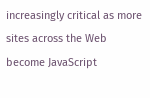increasingly critical as more sites across the Web become JavaScript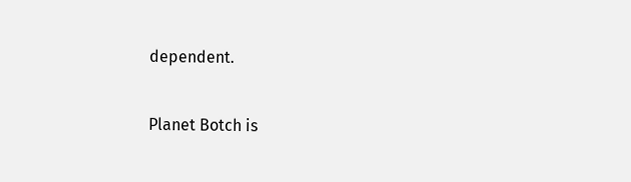dependent.

Planet Botch is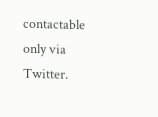contactable only via Twitter.